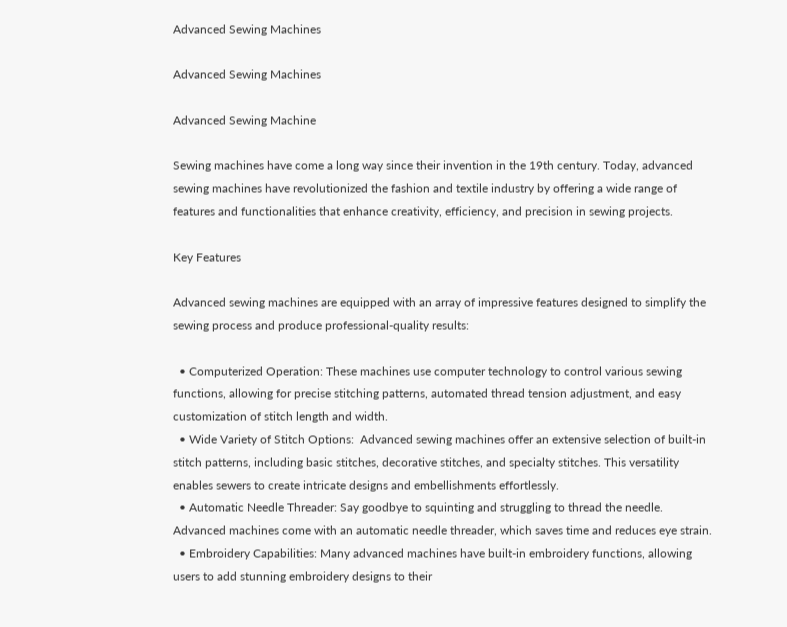Advanced Sewing Machines

Advanced Sewing Machines

Advanced Sewing Machine

Sewing machines have come a long way since their invention in the 19th century. Today, advanced sewing machines have revolutionized the fashion and textile industry by offering a wide range of features and functionalities that enhance creativity, efficiency, and precision in sewing projects.

Key Features

Advanced sewing machines are equipped with an array of impressive features designed to simplify the sewing process and produce professional-quality results:

  • Computerized Operation: These machines use computer technology to control various sewing functions, allowing for precise stitching patterns, automated thread tension adjustment, and easy customization of stitch length and width.
  • Wide Variety of Stitch Options:  Advanced sewing machines offer an extensive selection of built-in stitch patterns, including basic stitches, decorative stitches, and specialty stitches. This versatility enables sewers to create intricate designs and embellishments effortlessly.
  • Automatic Needle Threader: Say goodbye to squinting and struggling to thread the needle. Advanced machines come with an automatic needle threader, which saves time and reduces eye strain.
  • Embroidery Capabilities: Many advanced machines have built-in embroidery functions, allowing users to add stunning embroidery designs to their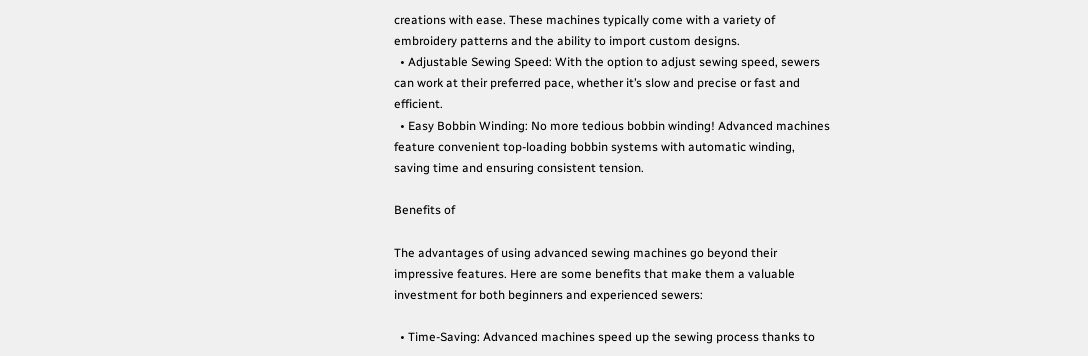creations with ease. These machines typically come with a variety of embroidery patterns and the ability to import custom designs.
  • Adjustable Sewing Speed: With the option to adjust sewing speed, sewers can work at their preferred pace, whether it’s slow and precise or fast and efficient.
  • Easy Bobbin Winding: No more tedious bobbin winding! Advanced machines feature convenient top-loading bobbin systems with automatic winding, saving time and ensuring consistent tension.

Benefits of

The advantages of using advanced sewing machines go beyond their impressive features. Here are some benefits that make them a valuable investment for both beginners and experienced sewers:

  • Time-Saving: Advanced machines speed up the sewing process thanks to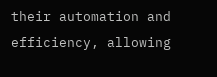their automation and efficiency, allowing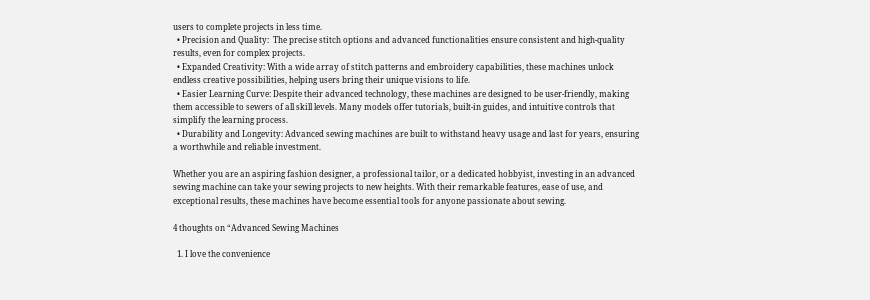users to complete projects in less time.
  • Precision and Quality:  The precise stitch options and advanced functionalities ensure consistent and high-quality results, even for complex projects.
  • Expanded Creativity: With a wide array of stitch patterns and embroidery capabilities, these machines unlock endless creative possibilities, helping users bring their unique visions to life.
  • Easier Learning Curve: Despite their advanced technology, these machines are designed to be user-friendly, making them accessible to sewers of all skill levels. Many models offer tutorials, built-in guides, and intuitive controls that simplify the learning process.
  • Durability and Longevity: Advanced sewing machines are built to withstand heavy usage and last for years, ensuring a worthwhile and reliable investment.

Whether you are an aspiring fashion designer, a professional tailor, or a dedicated hobbyist, investing in an advanced sewing machine can take your sewing projects to new heights. With their remarkable features, ease of use, and exceptional results, these machines have become essential tools for anyone passionate about sewing.

4 thoughts on “Advanced Sewing Machines

  1. I love the convenience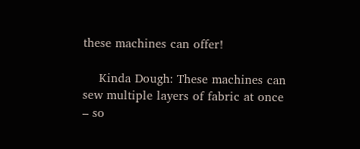these machines can offer!

    Kinda Dough: These machines can sew multiple layers of fabric at once – so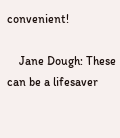convenient!

    Jane Dough: These can be a lifesaver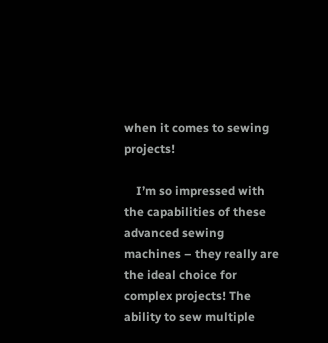when it comes to sewing projects!

    I’m so impressed with the capabilities of these advanced sewing machines – they really are the ideal choice for complex projects! The ability to sew multiple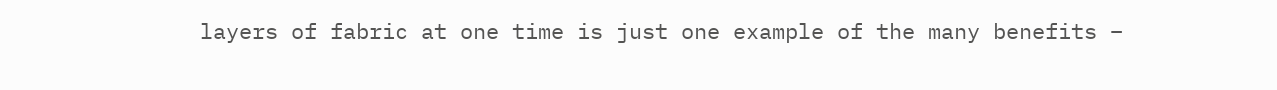layers of fabric at one time is just one example of the many benefits –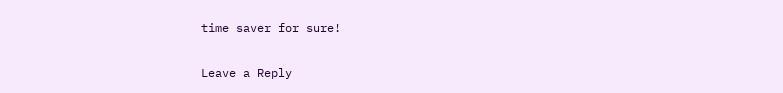time saver for sure!

Leave a Reply